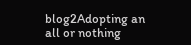blog2Adopting an all or nothing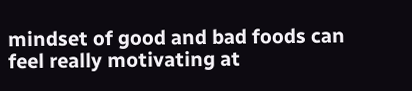mindset of good and bad foods can feel really motivating at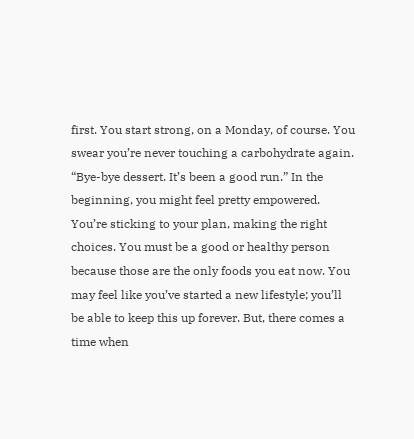first. You start strong, on a Monday, of course. You swear you’re never touching a carbohydrate again. “Bye-bye dessert. It’s been a good run.” In the beginning, you might feel pretty empowered. You’re sticking to your plan, making the right choices. You must be a good or healthy person because those are the only foods you eat now. You may feel like you’ve started a new lifestyle; you’ll be able to keep this up forever. But, there comes a time when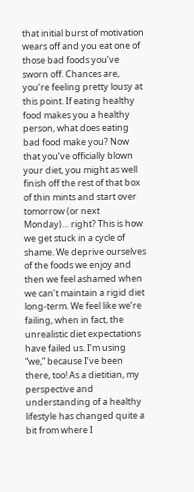that initial burst of motivation wears off and you eat one of those bad foods you’ve sworn off. Chances are, you’re feeling pretty lousy at this point. If eating healthy food makes you a healthy person, what does eating bad food make you? Now that you’ve officially blown your diet, you might as well finish off the rest of that box of thin mints and start over tomorrow (or next Monday)… right? This is how we get stuck in a cycle of shame. We deprive ourselves of the foods we enjoy and then we feel ashamed when we can’t maintain a rigid diet long-term. We feel like we’re failing, when in fact, the unrealistic diet expectations have failed us. I’m using “we,” because I’ve been there, too! As a dietitian, my perspective and understanding of a healthy lifestyle has changed quite a bit from where I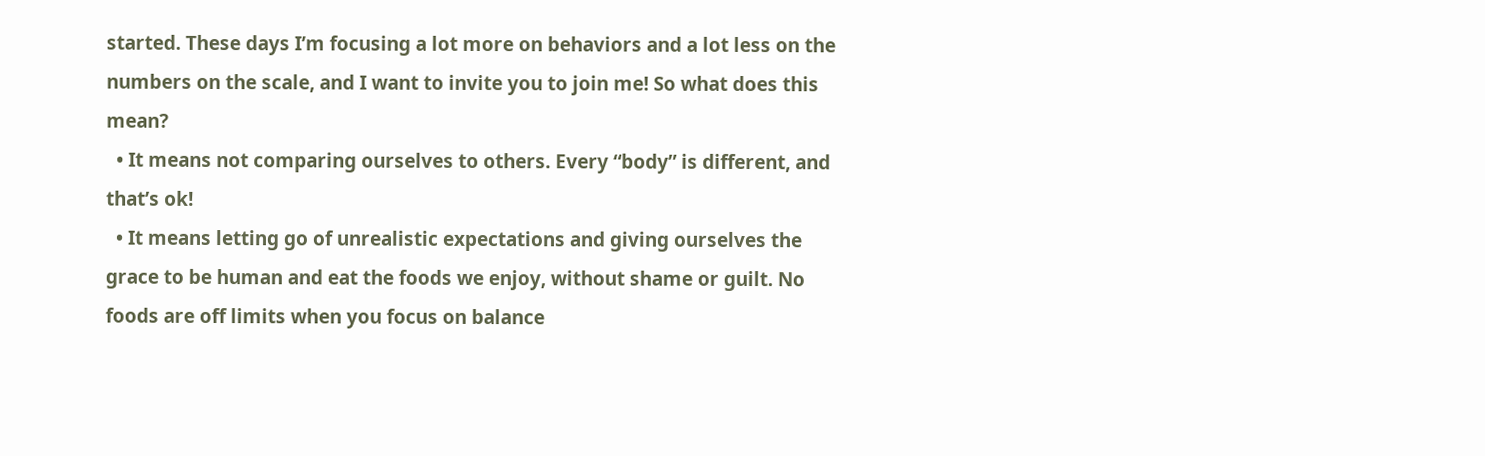started. These days I’m focusing a lot more on behaviors and a lot less on the numbers on the scale, and I want to invite you to join me! So what does this mean?
  • It means not comparing ourselves to others. Every “body” is different, and that’s ok!
  • It means letting go of unrealistic expectations and giving ourselves the grace to be human and eat the foods we enjoy, without shame or guilt. No foods are off limits when you focus on balance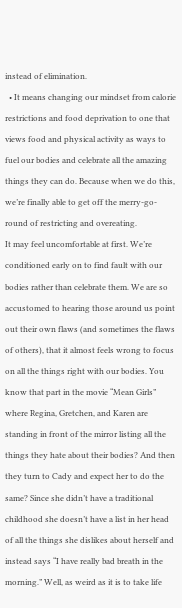instead of elimination.
  • It means changing our mindset from calorie restrictions and food deprivation to one that views food and physical activity as ways to fuel our bodies and celebrate all the amazing things they can do. Because when we do this, we’re finally able to get off the merry-go-round of restricting and overeating.
It may feel uncomfortable at first. We’re conditioned early on to find fault with our bodies rather than celebrate them. We are so accustomed to hearing those around us point out their own flaws (and sometimes the flaws of others), that it almost feels wrong to focus on all the things right with our bodies. You know that part in the movie “Mean Girls” where Regina, Gretchen, and Karen are standing in front of the mirror listing all the things they hate about their bodies? And then they turn to Cady and expect her to do the same? Since she didn’t have a traditional childhood she doesn’t have a list in her head of all the things she dislikes about herself and instead says “I have really bad breath in the morning.” Well, as weird as it is to take life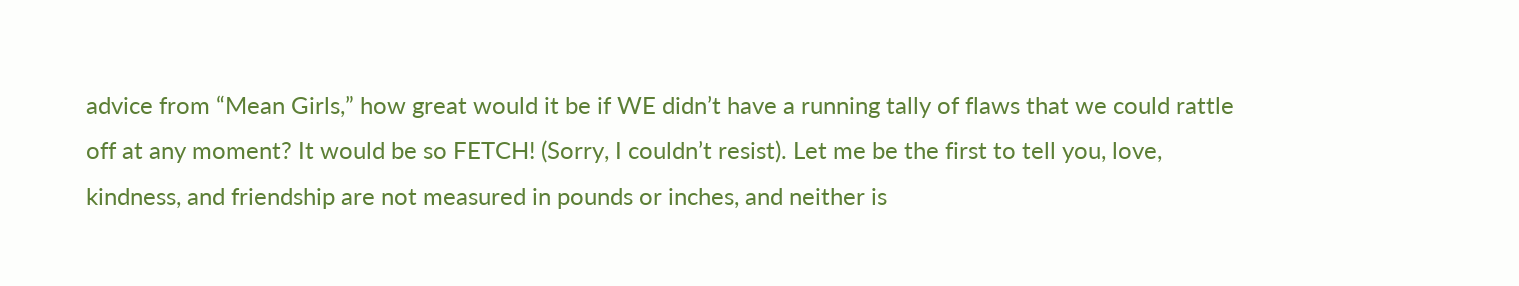advice from “Mean Girls,” how great would it be if WE didn’t have a running tally of flaws that we could rattle off at any moment? It would be so FETCH! (Sorry, I couldn’t resist). Let me be the first to tell you, love, kindness, and friendship are not measured in pounds or inches, and neither is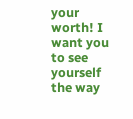your worth! I want you to see yourself the way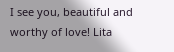I see you, beautiful and worthy of love! Lita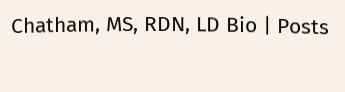Chatham, MS, RDN, LD Bio | Posts